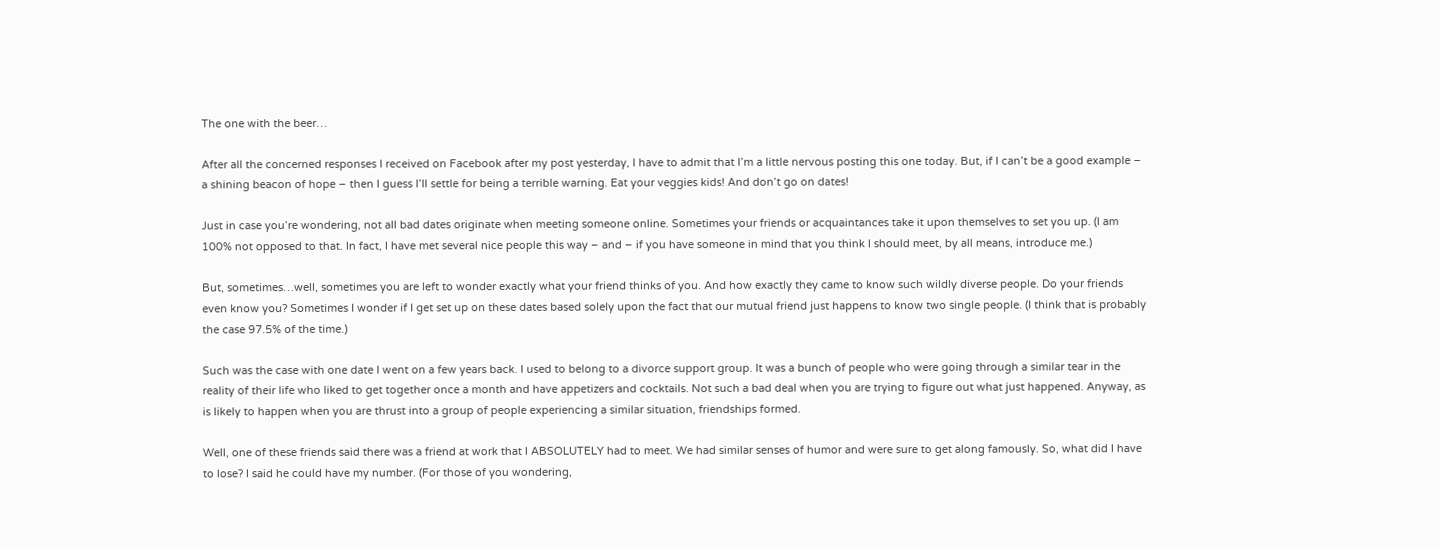The one with the beer…

After all the concerned responses I received on Facebook after my post yesterday, I have to admit that I’m a little nervous posting this one today. But, if I can’t be a good example – a shining beacon of hope – then I guess I’ll settle for being a terrible warning. Eat your veggies kids! And don’t go on dates!

Just in case you’re wondering, not all bad dates originate when meeting someone online. Sometimes your friends or acquaintances take it upon themselves to set you up. (I am 100% not opposed to that. In fact, I have met several nice people this way – and – if you have someone in mind that you think I should meet, by all means, introduce me.)

But, sometimes…well, sometimes you are left to wonder exactly what your friend thinks of you. And how exactly they came to know such wildly diverse people. Do your friends even know you? Sometimes I wonder if I get set up on these dates based solely upon the fact that our mutual friend just happens to know two single people. (I think that is probably the case 97.5% of the time.)

Such was the case with one date I went on a few years back. I used to belong to a divorce support group. It was a bunch of people who were going through a similar tear in the reality of their life who liked to get together once a month and have appetizers and cocktails. Not such a bad deal when you are trying to figure out what just happened. Anyway, as is likely to happen when you are thrust into a group of people experiencing a similar situation, friendships formed.

Well, one of these friends said there was a friend at work that I ABSOLUTELY had to meet. We had similar senses of humor and were sure to get along famously. So, what did I have to lose? I said he could have my number. (For those of you wondering,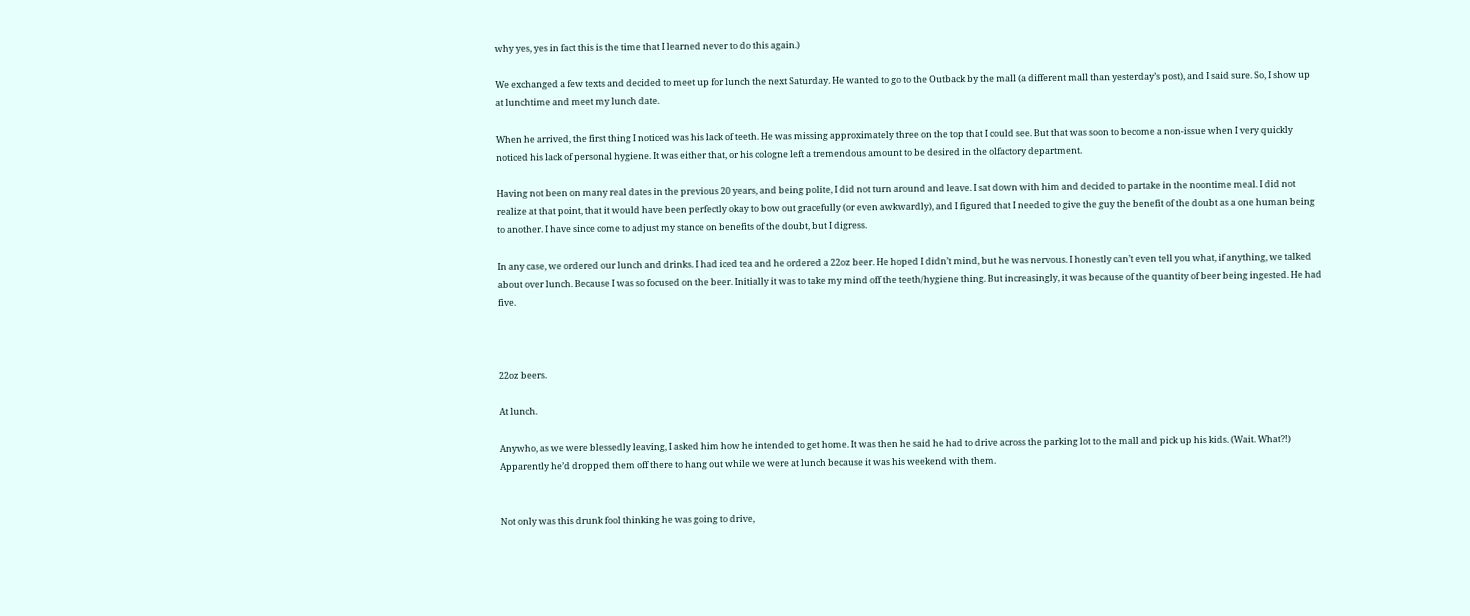why yes, yes in fact this is the time that I learned never to do this again.)

We exchanged a few texts and decided to meet up for lunch the next Saturday. He wanted to go to the Outback by the mall (a different mall than yesterday’s post), and I said sure. So, I show up at lunchtime and meet my lunch date.

When he arrived, the first thing I noticed was his lack of teeth. He was missing approximately three on the top that I could see. But that was soon to become a non-issue when I very quickly noticed his lack of personal hygiene. It was either that, or his cologne left a tremendous amount to be desired in the olfactory department.

Having not been on many real dates in the previous 20 years, and being polite, I did not turn around and leave. I sat down with him and decided to partake in the noontime meal. I did not realize at that point, that it would have been perfectly okay to bow out gracefully (or even awkwardly), and I figured that I needed to give the guy the benefit of the doubt as a one human being to another. I have since come to adjust my stance on benefits of the doubt, but I digress.

In any case, we ordered our lunch and drinks. I had iced tea and he ordered a 22oz beer. He hoped I didn’t mind, but he was nervous. I honestly can’t even tell you what, if anything, we talked about over lunch. Because I was so focused on the beer. Initially it was to take my mind off the teeth/hygiene thing. But increasingly, it was because of the quantity of beer being ingested. He had five.



22oz beers.

At lunch.

Anywho, as we were blessedly leaving, I asked him how he intended to get home. It was then he said he had to drive across the parking lot to the mall and pick up his kids. (Wait. What?!) Apparently he’d dropped them off there to hang out while we were at lunch because it was his weekend with them.


Not only was this drunk fool thinking he was going to drive,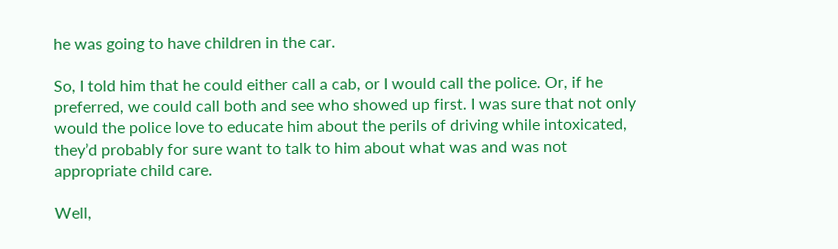he was going to have children in the car.

So, I told him that he could either call a cab, or I would call the police. Or, if he preferred, we could call both and see who showed up first. I was sure that not only would the police love to educate him about the perils of driving while intoxicated,  they’d probably for sure want to talk to him about what was and was not appropriate child care.

Well,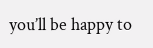you’ll be happy to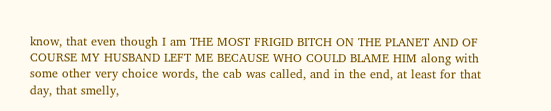know, that even though I am THE MOST FRIGID BITCH ON THE PLANET AND OF COURSE MY HUSBAND LEFT ME BECAUSE WHO COULD BLAME HIM along with some other very choice words, the cab was called, and in the end, at least for that day, that smelly,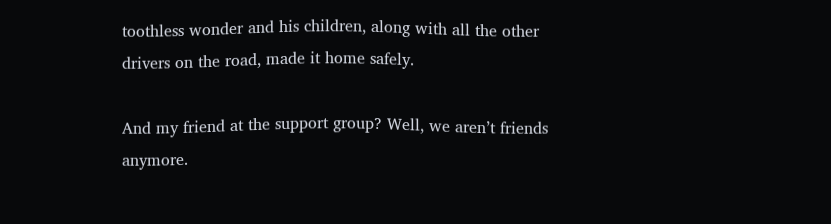toothless wonder and his children, along with all the other drivers on the road, made it home safely.

And my friend at the support group? Well, we aren’t friends anymore.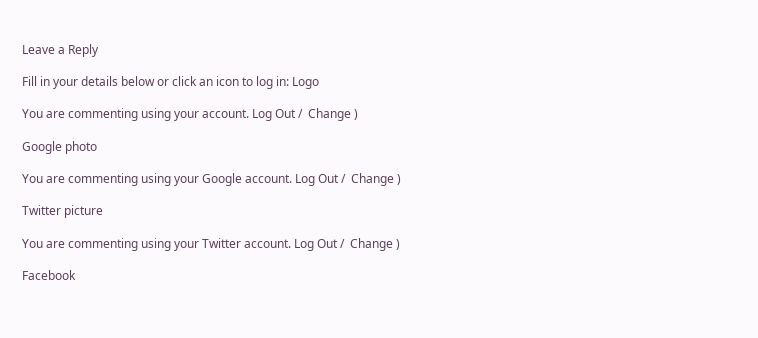Leave a Reply

Fill in your details below or click an icon to log in: Logo

You are commenting using your account. Log Out /  Change )

Google photo

You are commenting using your Google account. Log Out /  Change )

Twitter picture

You are commenting using your Twitter account. Log Out /  Change )

Facebook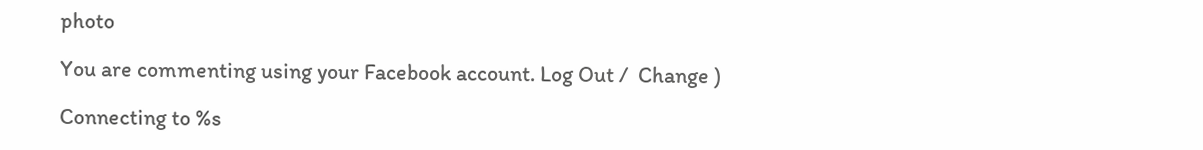photo

You are commenting using your Facebook account. Log Out /  Change )

Connecting to %s